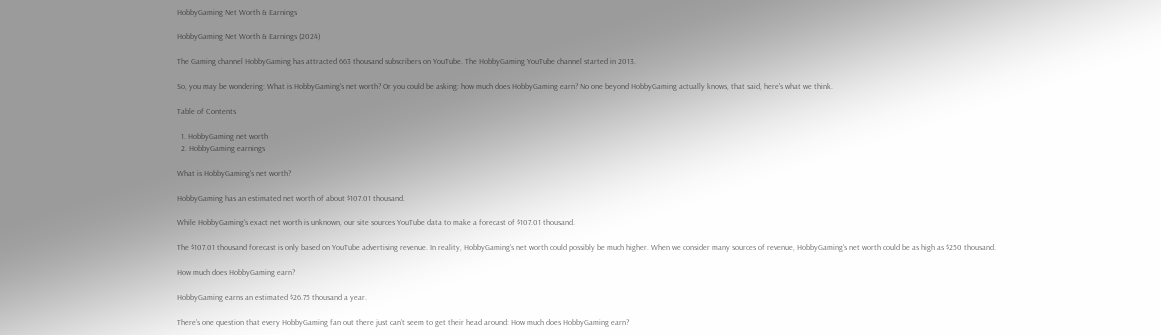HobbyGaming Net Worth & Earnings

HobbyGaming Net Worth & Earnings (2024)

The Gaming channel HobbyGaming has attracted 663 thousand subscribers on YouTube. The HobbyGaming YouTube channel started in 2013.

So, you may be wondering: What is HobbyGaming's net worth? Or you could be asking: how much does HobbyGaming earn? No one beyond HobbyGaming actually knows, that said, here's what we think.

Table of Contents

  1. HobbyGaming net worth
  2. HobbyGaming earnings

What is HobbyGaming's net worth?

HobbyGaming has an estimated net worth of about $107.01 thousand.

While HobbyGaming's exact net worth is unknown, our site sources YouTube data to make a forecast of $107.01 thousand.

The $107.01 thousand forecast is only based on YouTube advertising revenue. In reality, HobbyGaming's net worth could possibly be much higher. When we consider many sources of revenue, HobbyGaming's net worth could be as high as $250 thousand.

How much does HobbyGaming earn?

HobbyGaming earns an estimated $26.75 thousand a year.

There’s one question that every HobbyGaming fan out there just can’t seem to get their head around: How much does HobbyGaming earn?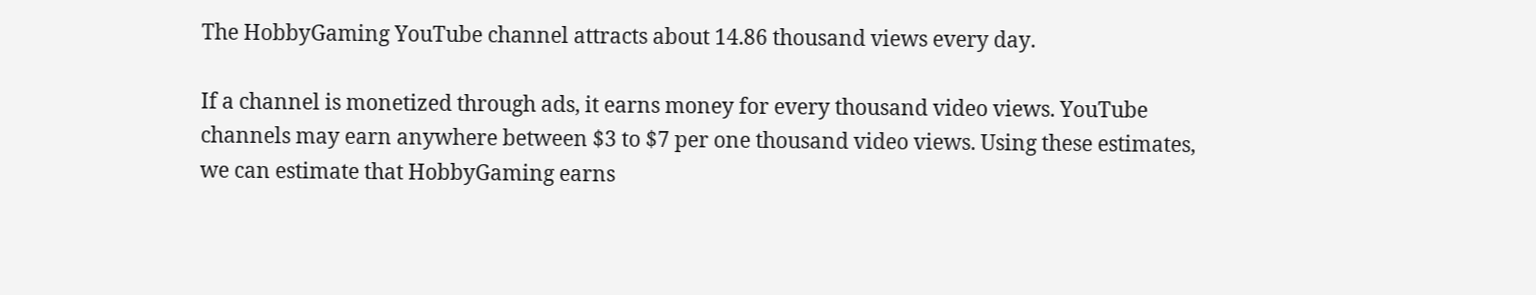The HobbyGaming YouTube channel attracts about 14.86 thousand views every day.

If a channel is monetized through ads, it earns money for every thousand video views. YouTube channels may earn anywhere between $3 to $7 per one thousand video views. Using these estimates, we can estimate that HobbyGaming earns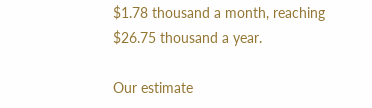$1.78 thousand a month, reaching $26.75 thousand a year.

Our estimate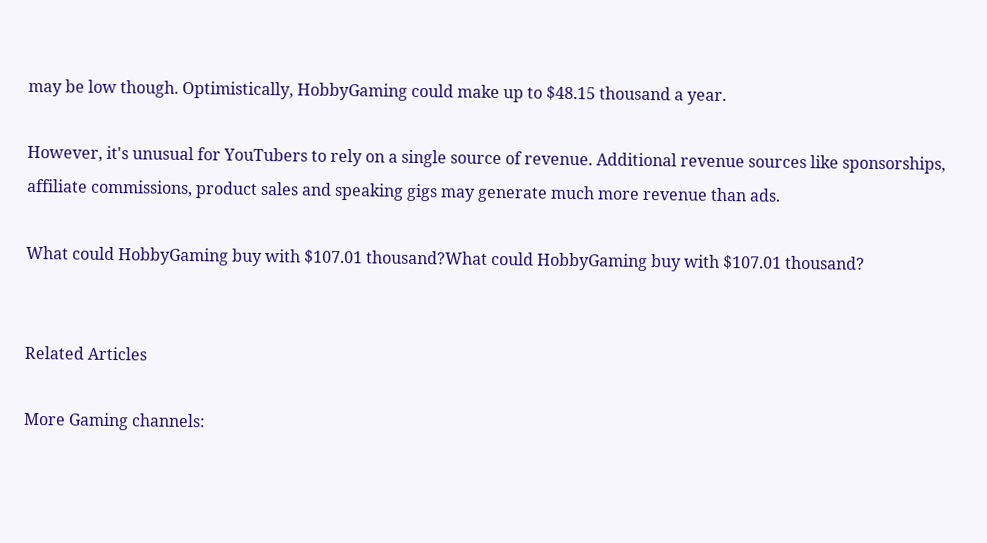may be low though. Optimistically, HobbyGaming could make up to $48.15 thousand a year.

However, it's unusual for YouTubers to rely on a single source of revenue. Additional revenue sources like sponsorships, affiliate commissions, product sales and speaking gigs may generate much more revenue than ads.

What could HobbyGaming buy with $107.01 thousand?What could HobbyGaming buy with $107.01 thousand?


Related Articles

More Gaming channels: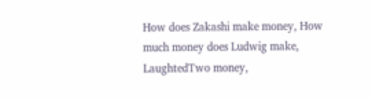How does Zakashi make money, How much money does Ludwig make, LaughtedTwo money,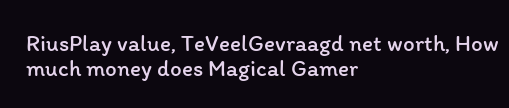RiusPlay value, TeVeelGevraagd net worth, How much money does Magical Gamer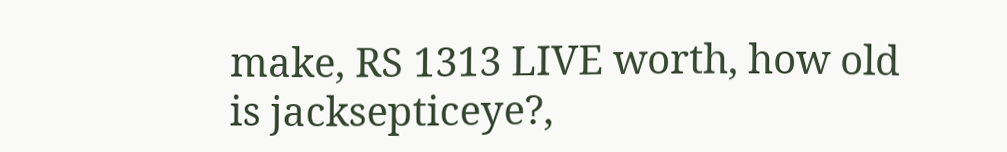make, RS 1313 LIVE worth, how old is jacksepticeye?,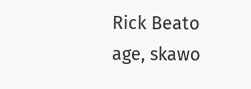Rick Beato age, skawo